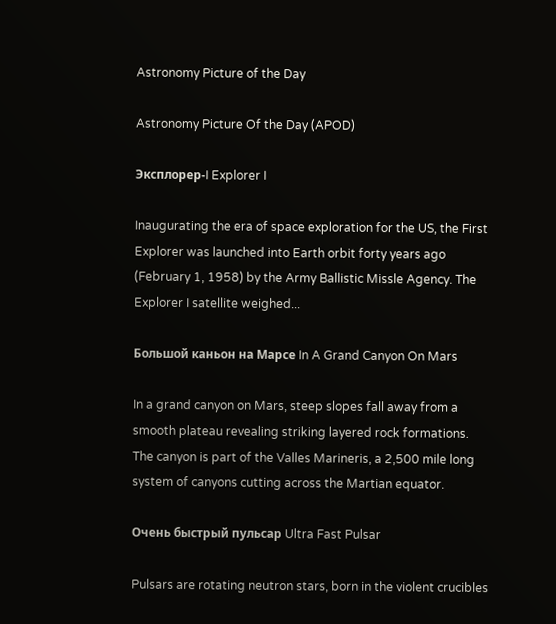Astronomy Picture of the Day

Astronomy Picture Of the Day (APOD)

Эксплорер-I Explorer I

Inaugurating the era of space exploration for the US, the First Explorer was launched into Earth orbit forty years ago (February 1, 1958) by the Army Ballistic Missle Agency. The Explorer I satellite weighed...

Большой каньон на Марсе In A Grand Canyon On Mars

In a grand canyon on Mars, steep slopes fall away from a smooth plateau revealing striking layered rock formations. The canyon is part of the Valles Marineris, a 2,500 mile long system of canyons cutting across the Martian equator.

Очень быстрый пульсар Ultra Fast Pulsar

Pulsars are rotating neutron stars, born in the violent crucibles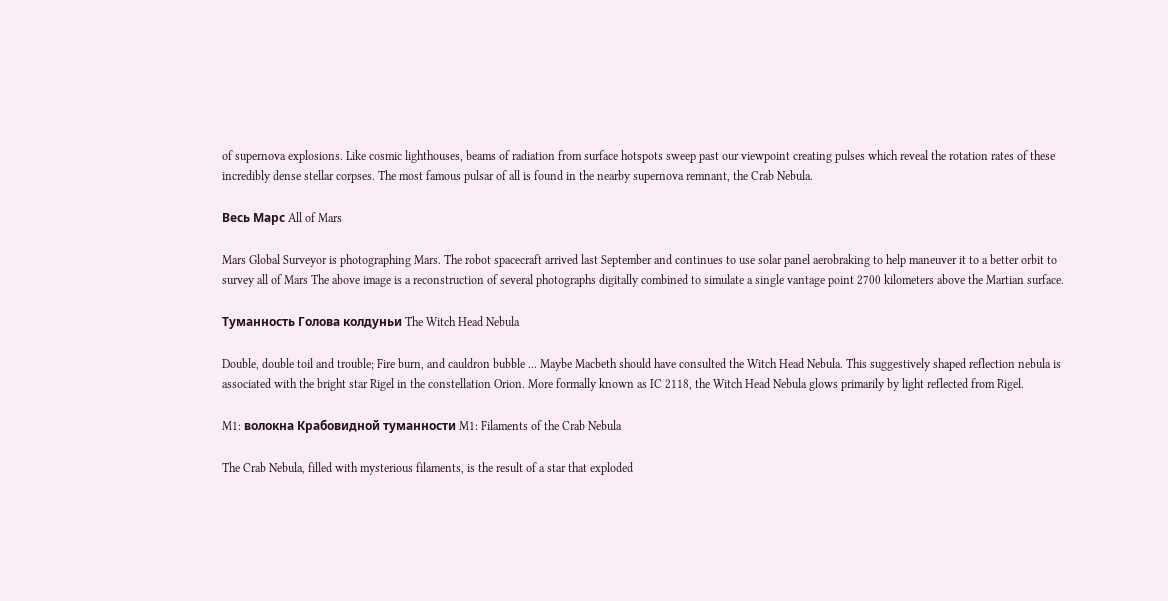of supernova explosions. Like cosmic lighthouses, beams of radiation from surface hotspots sweep past our viewpoint creating pulses which reveal the rotation rates of these incredibly dense stellar corpses. The most famous pulsar of all is found in the nearby supernova remnant, the Crab Nebula.

Весь Марс All of Mars

Mars Global Surveyor is photographing Mars. The robot spacecraft arrived last September and continues to use solar panel aerobraking to help maneuver it to a better orbit to survey all of Mars The above image is a reconstruction of several photographs digitally combined to simulate a single vantage point 2700 kilometers above the Martian surface.

Туманность Голова колдуньи The Witch Head Nebula

Double, double toil and trouble; Fire burn, and cauldron bubble ... Maybe Macbeth should have consulted the Witch Head Nebula. This suggestively shaped reflection nebula is associated with the bright star Rigel in the constellation Orion. More formally known as IC 2118, the Witch Head Nebula glows primarily by light reflected from Rigel.

M1: волокна Крабовидной туманности M1: Filaments of the Crab Nebula

The Crab Nebula, filled with mysterious filaments, is the result of a star that exploded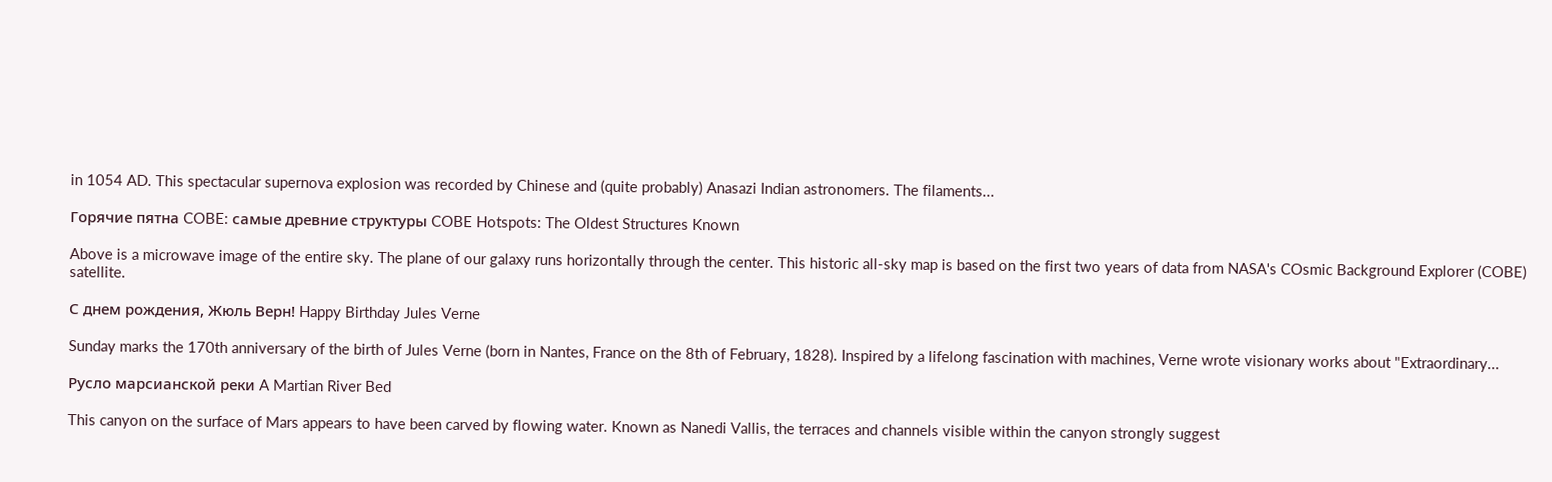in 1054 AD. This spectacular supernova explosion was recorded by Chinese and (quite probably) Anasazi Indian astronomers. The filaments...

Горячие пятна COBE: самые древние структуры COBE Hotspots: The Oldest Structures Known

Above is a microwave image of the entire sky. The plane of our galaxy runs horizontally through the center. This historic all-sky map is based on the first two years of data from NASA's COsmic Background Explorer (COBE) satellite.

С днем рождения, Жюль Верн! Happy Birthday Jules Verne

Sunday marks the 170th anniversary of the birth of Jules Verne (born in Nantes, France on the 8th of February, 1828). Inspired by a lifelong fascination with machines, Verne wrote visionary works about "Extraordinary...

Русло марсианской реки A Martian River Bed

This canyon on the surface of Mars appears to have been carved by flowing water. Known as Nanedi Vallis, the terraces and channels visible within the canyon strongly suggest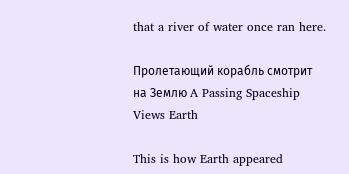that a river of water once ran here.

Пролетающий корабль смотрит на Землю A Passing Spaceship Views Earth

This is how Earth appeared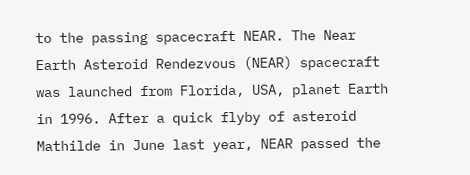to the passing spacecraft NEAR. The Near Earth Asteroid Rendezvous (NEAR) spacecraft was launched from Florida, USA, planet Earth in 1996. After a quick flyby of asteroid Mathilde in June last year, NEAR passed the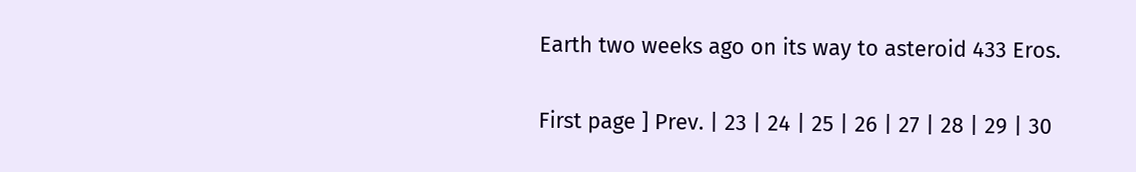Earth two weeks ago on its way to asteroid 433 Eros.

First page ] Prev. | 23 | 24 | 25 | 26 | 27 | 28 | 29 | 30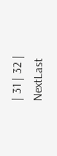| 31 | 32 | NextLast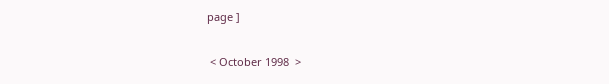page ]

 < October 1998  >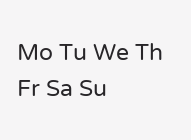Mo Tu We Th Fr Sa Su